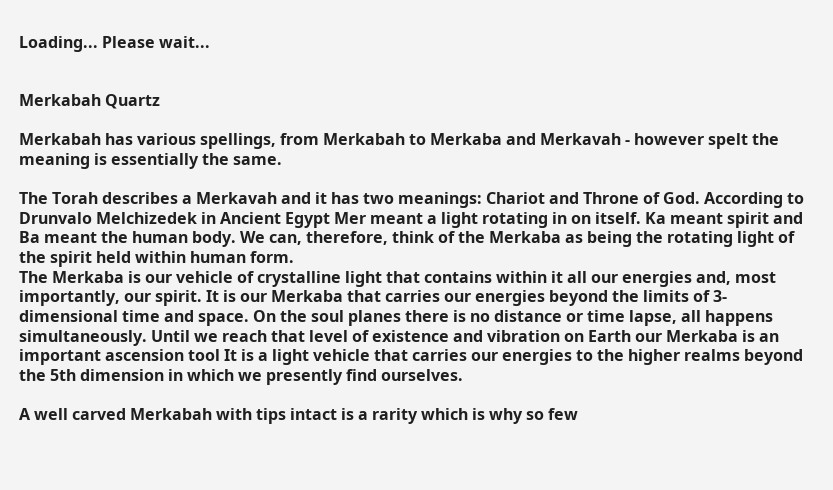Loading... Please wait...


Merkabah Quartz

Merkabah has various spellings, from Merkabah to Merkaba and Merkavah - however spelt the meaning is essentially the same.

The Torah describes a Merkavah and it has two meanings: Chariot and Throne of God. According to Drunvalo Melchizedek in Ancient Egypt Mer meant a light rotating in on itself. Ka meant spirit and Ba meant the human body. We can, therefore, think of the Merkaba as being the rotating light of the spirit held within human form.
The Merkaba is our vehicle of crystalline light that contains within it all our energies and, most importantly, our spirit. It is our Merkaba that carries our energies beyond the limits of 3-dimensional time and space. On the soul planes there is no distance or time lapse, all happens simultaneously. Until we reach that level of existence and vibration on Earth our Merkaba is an important ascension tool It is a light vehicle that carries our energies to the higher realms beyond the 5th dimension in which we presently find ourselves.

A well carved Merkabah with tips intact is a rarity which is why so few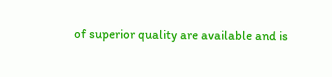of superior quality are available and is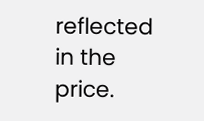reflected in the price.